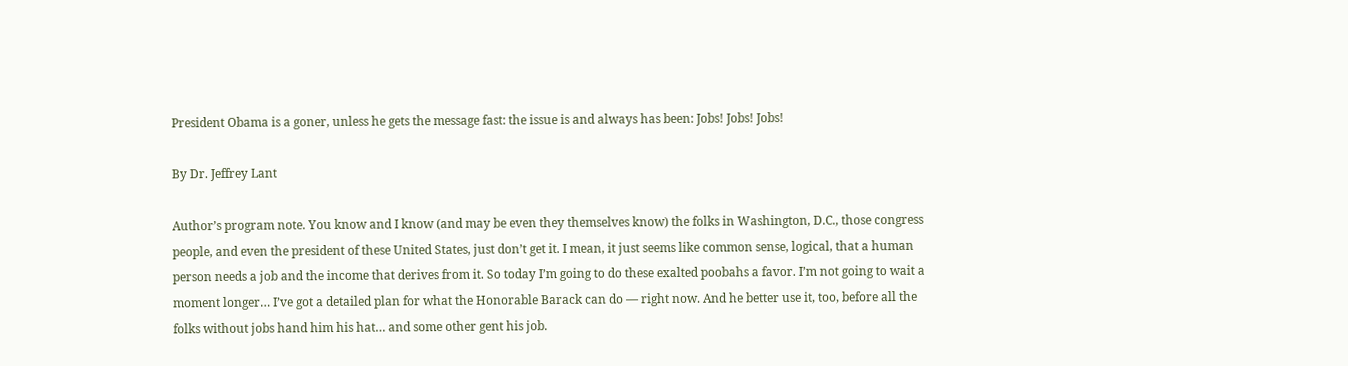President Obama is a goner, unless he gets the message fast: the issue is and always has been: Jobs! Jobs! Jobs!

By Dr. Jeffrey Lant

Author’s program note. You know and I know (and may be even they themselves know) the folks in Washington, D.C., those congress people, and even the president of these United States, just don’t get it. I mean, it just seems like common sense, logical, that a human person needs a job and the income that derives from it. So today I’m going to do these exalted poobahs a favor. I’m not going to wait a moment longer… I’ve got a detailed plan for what the Honorable Barack can do — right now. And he better use it, too, before all the folks without jobs hand him his hat… and some other gent his job.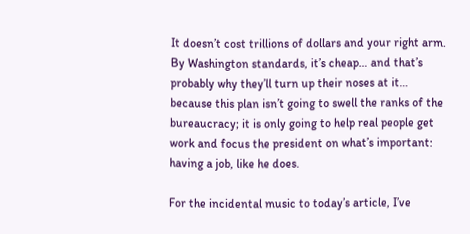It doesn’t cost trillions of dollars and your right arm. By Washington standards, it’s cheap… and that’s probably why they’ll turn up their noses at it… because this plan isn’t going to swell the ranks of the bureaucracy; it is only going to help real people get work and focus the president on what’s important: having a job, like he does.

For the incidental music to today’s article, I’ve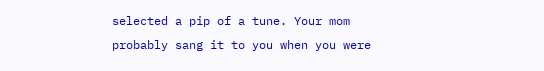selected a pip of a tune. Your mom probably sang it to you when you were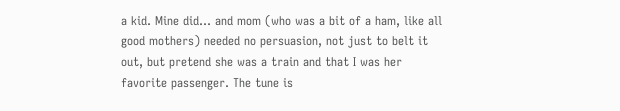a kid. Mine did… and mom (who was a bit of a ham, like all good mothers) needed no persuasion, not just to belt it out, but pretend she was a train and that I was her favorite passenger. The tune is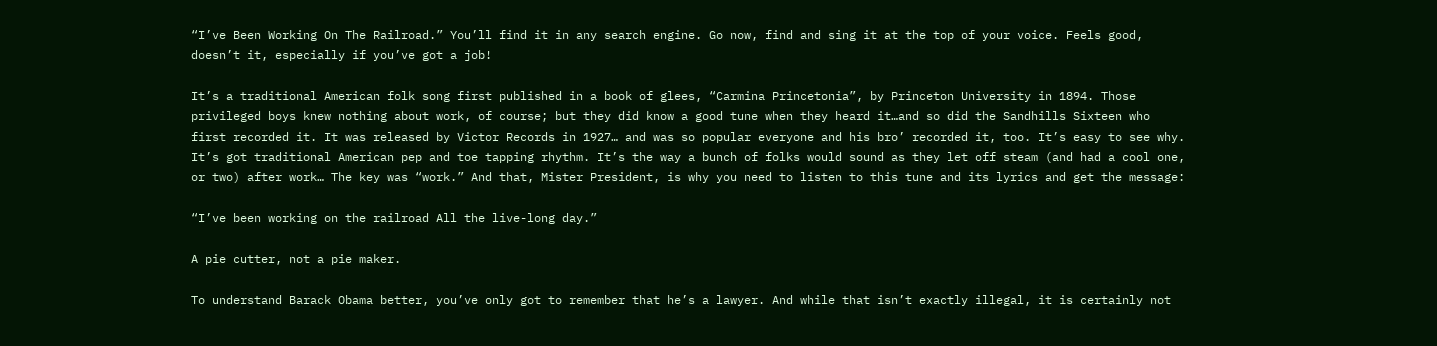“I’ve Been Working On The Railroad.” You’ll find it in any search engine. Go now, find and sing it at the top of your voice. Feels good, doesn’t it, especially if you’ve got a job!

It’s a traditional American folk song first published in a book of glees, “Carmina Princetonia”, by Princeton University in 1894. Those privileged boys knew nothing about work, of course; but they did know a good tune when they heard it…and so did the Sandhills Sixteen who first recorded it. It was released by Victor Records in 1927… and was so popular everyone and his bro’ recorded it, too. It’s easy to see why. It’s got traditional American pep and toe tapping rhythm. It’s the way a bunch of folks would sound as they let off steam (and had a cool one, or two) after work… The key was “work.” And that, Mister President, is why you need to listen to this tune and its lyrics and get the message:

“I’ve been working on the railroad All the live-long day.”

A pie cutter, not a pie maker.

To understand Barack Obama better, you’ve only got to remember that he’s a lawyer. And while that isn’t exactly illegal, it is certainly not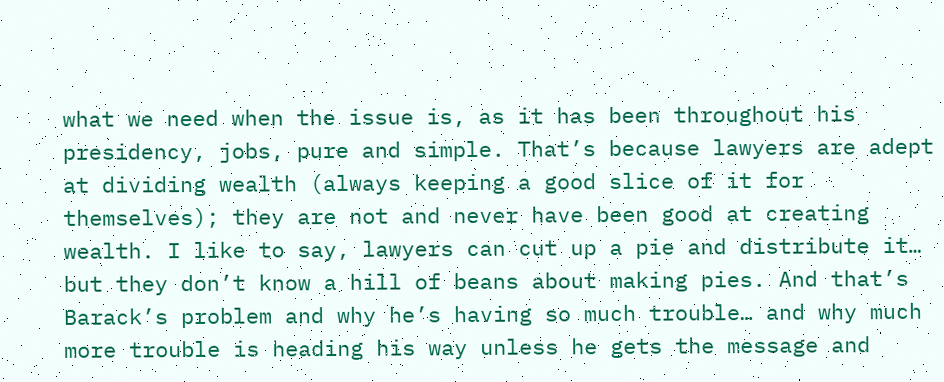what we need when the issue is, as it has been throughout his presidency, jobs, pure and simple. That’s because lawyers are adept at dividing wealth (always keeping a good slice of it for themselves); they are not and never have been good at creating wealth. I like to say, lawyers can cut up a pie and distribute it… but they don’t know a hill of beans about making pies. And that’s Barack’s problem and why he’s having so much trouble… and why much more trouble is heading his way unless he gets the message and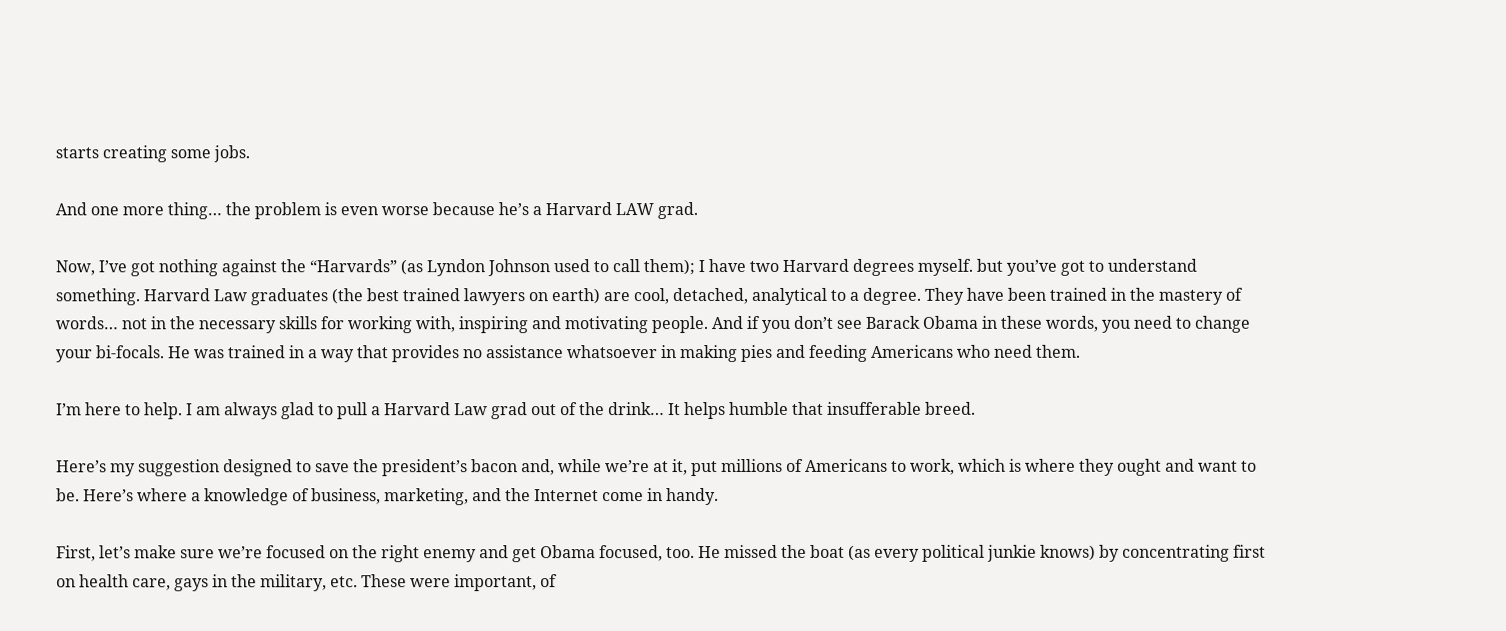starts creating some jobs.

And one more thing… the problem is even worse because he’s a Harvard LAW grad.

Now, I’ve got nothing against the “Harvards” (as Lyndon Johnson used to call them); I have two Harvard degrees myself. but you’ve got to understand something. Harvard Law graduates (the best trained lawyers on earth) are cool, detached, analytical to a degree. They have been trained in the mastery of words… not in the necessary skills for working with, inspiring and motivating people. And if you don’t see Barack Obama in these words, you need to change your bi-focals. He was trained in a way that provides no assistance whatsoever in making pies and feeding Americans who need them.

I’m here to help. I am always glad to pull a Harvard Law grad out of the drink… It helps humble that insufferable breed.

Here’s my suggestion designed to save the president’s bacon and, while we’re at it, put millions of Americans to work, which is where they ought and want to be. Here’s where a knowledge of business, marketing, and the Internet come in handy.

First, let’s make sure we’re focused on the right enemy and get Obama focused, too. He missed the boat (as every political junkie knows) by concentrating first on health care, gays in the military, etc. These were important, of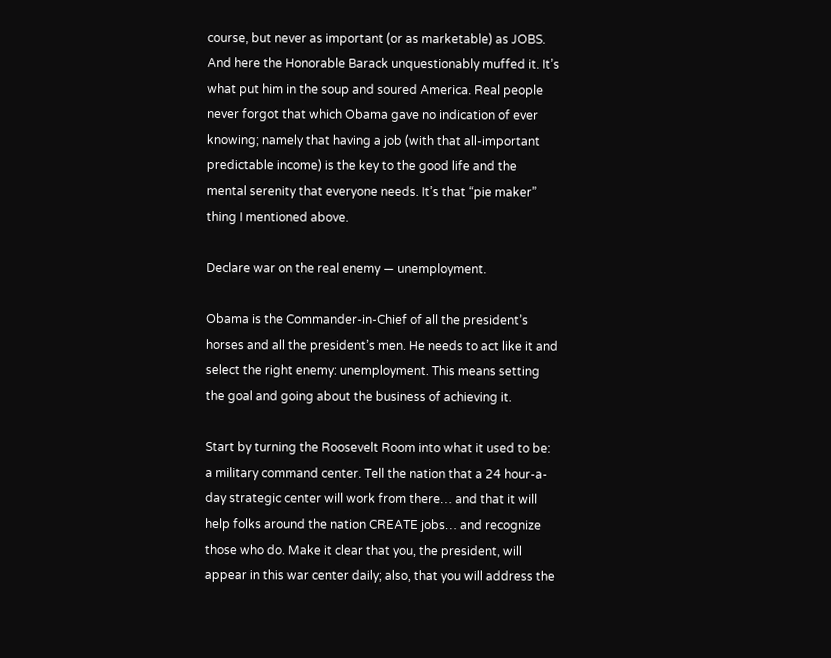course, but never as important (or as marketable) as JOBS. And here the Honorable Barack unquestionably muffed it. It’s what put him in the soup and soured America. Real people never forgot that which Obama gave no indication of ever knowing; namely that having a job (with that all-important predictable income) is the key to the good life and the mental serenity that everyone needs. It’s that “pie maker” thing I mentioned above.

Declare war on the real enemy — unemployment.

Obama is the Commander-in-Chief of all the president’s horses and all the president’s men. He needs to act like it and select the right enemy: unemployment. This means setting the goal and going about the business of achieving it.

Start by turning the Roosevelt Room into what it used to be: a military command center. Tell the nation that a 24 hour-a-day strategic center will work from there… and that it will help folks around the nation CREATE jobs… and recognize those who do. Make it clear that you, the president, will appear in this war center daily; also, that you will address the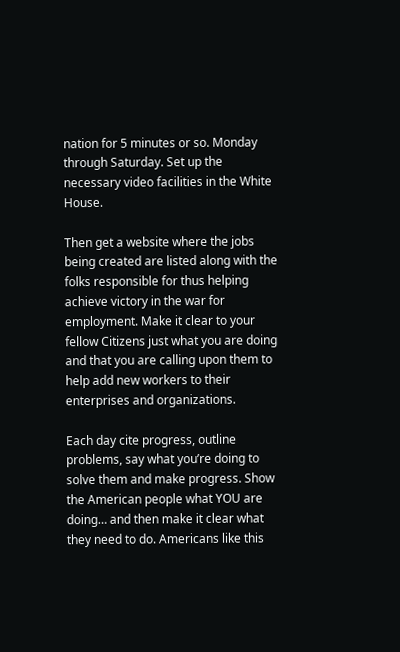nation for 5 minutes or so. Monday through Saturday. Set up the necessary video facilities in the White House.

Then get a website where the jobs being created are listed along with the folks responsible for thus helping achieve victory in the war for employment. Make it clear to your fellow Citizens just what you are doing and that you are calling upon them to help add new workers to their enterprises and organizations.

Each day cite progress, outline problems, say what you’re doing to solve them and make progress. Show the American people what YOU are doing… and then make it clear what they need to do. Americans like this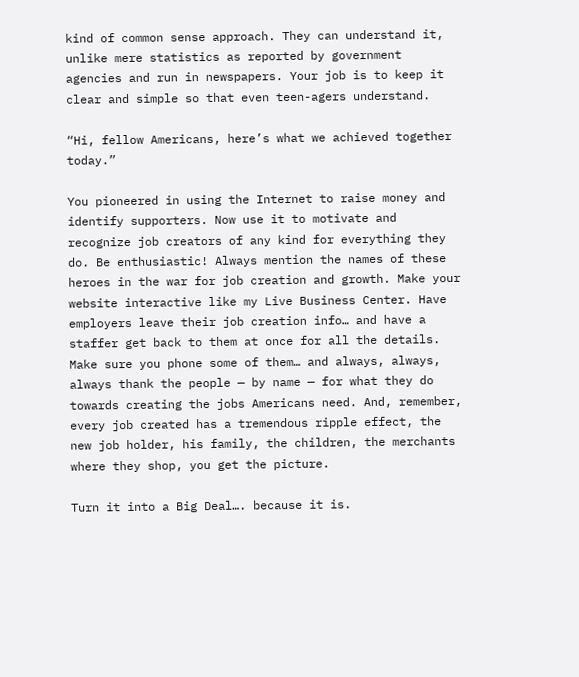kind of common sense approach. They can understand it, unlike mere statistics as reported by government agencies and run in newspapers. Your job is to keep it clear and simple so that even teen-agers understand.

“Hi, fellow Americans, here’s what we achieved together today.”

You pioneered in using the Internet to raise money and identify supporters. Now use it to motivate and recognize job creators of any kind for everything they do. Be enthusiastic! Always mention the names of these heroes in the war for job creation and growth. Make your website interactive like my Live Business Center. Have employers leave their job creation info… and have a staffer get back to them at once for all the details. Make sure you phone some of them… and always, always, always thank the people — by name — for what they do towards creating the jobs Americans need. And, remember, every job created has a tremendous ripple effect, the new job holder, his family, the children, the merchants where they shop, you get the picture.

Turn it into a Big Deal…. because it is.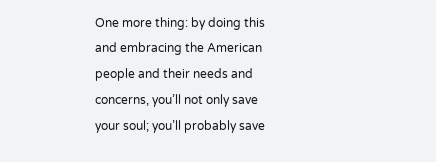One more thing: by doing this and embracing the American people and their needs and concerns, you’ll not only save your soul; you’ll probably save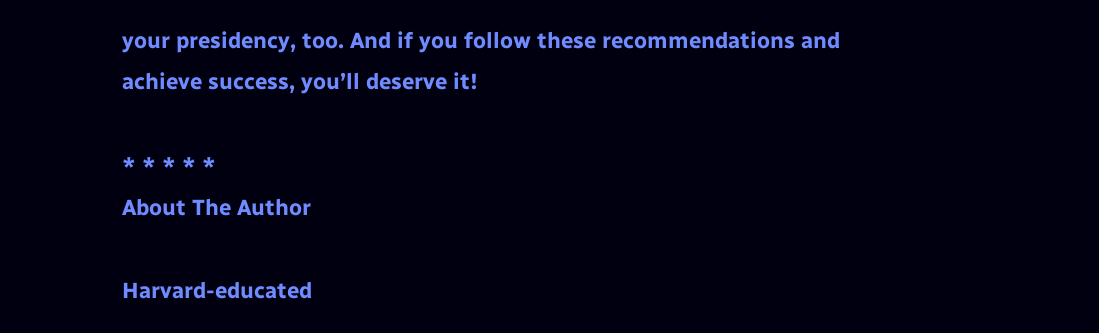your presidency, too. And if you follow these recommendations and achieve success, you’ll deserve it!

* * * * *
About The Author

Harvard-educated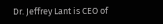Dr. Jeffrey Lant is CEO of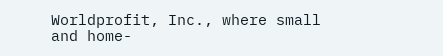Worldprofit, Inc., where small and home-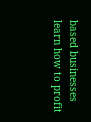based businesses learn how to profit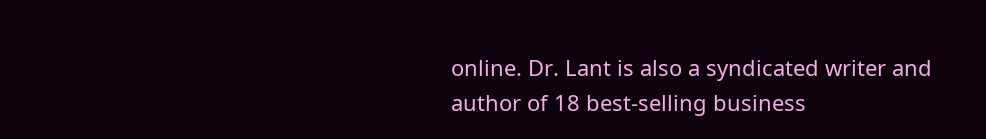online. Dr. Lant is also a syndicated writer and author of 18 best-selling business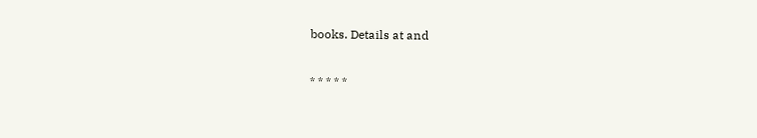books. Details at and

* * * * *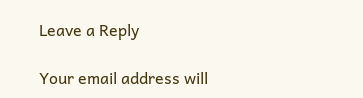Leave a Reply

Your email address will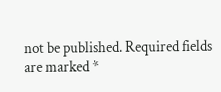not be published. Required fields are marked *